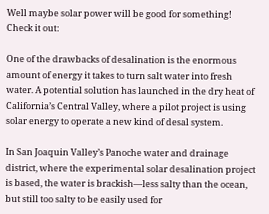Well maybe solar power will be good for something!
Check it out:

One of the drawbacks of desalination is the enormous amount of energy it takes to turn salt water into fresh water. A potential solution has launched in the dry heat of California’s Central Valley, where a pilot project is using solar energy to operate a new kind of desal system.

In San Joaquin Valley’s Panoche water and drainage district, where the experimental solar desalination project is based, the water is brackish—less salty than the ocean, but still too salty to be easily used for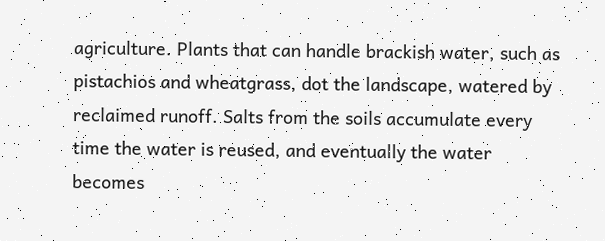agriculture. Plants that can handle brackish water, such as pistachios and wheatgrass, dot the landscape, watered by reclaimed runoff. Salts from the soils accumulate every time the water is reused, and eventually the water becomes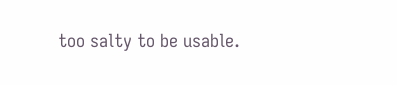too salty to be usable.